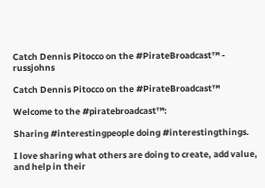Catch Dennis Pitocco on the #PirateBroadcast™ - russjohns

Catch Dennis Pitocco on the #PirateBroadcast™

Welcome to the #piratebroadcast™:

Sharing #interestingpeople doing #interestingthings.

I love sharing what others are doing to create, add value, and help in their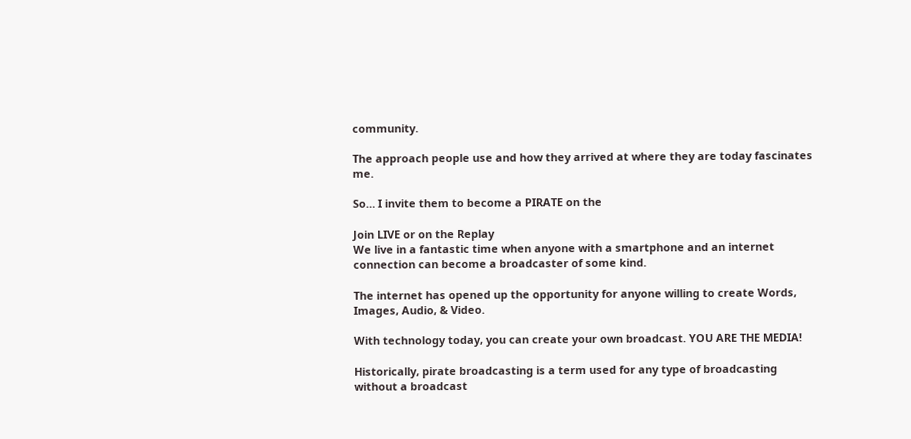community.

The approach people use and how they arrived at where they are today fascinates me.

So… I invite them to become a PIRATE on the

Join LIVE or on the Replay
We live in a fantastic time when anyone with a smartphone and an internet connection can become a broadcaster of some kind.

The internet has opened up the opportunity for anyone willing to create Words, Images, Audio, & Video.

With technology today, you can create your own broadcast. YOU ARE THE MEDIA!

Historically, pirate broadcasting is a term used for any type of broadcasting without a broadcast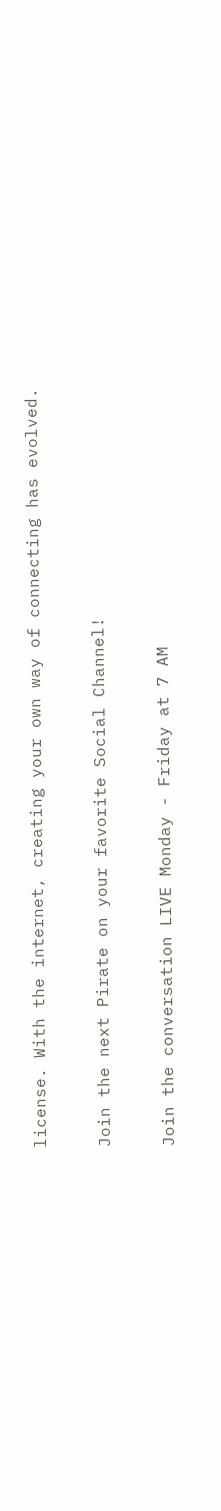license. With the internet, creating your own way of connecting has evolved.

Join the next Pirate on your favorite Social Channel!

Join the conversation LIVE Monday - Friday at 7 AM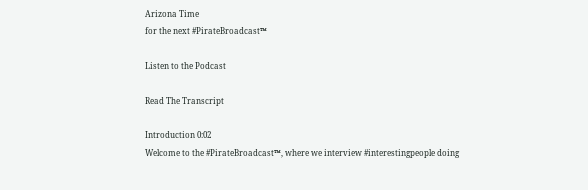Arizona Time
for the next #PirateBroadcast™

Listen to the Podcast

Read The Transcript

Introduction 0:02
Welcome to the #PirateBroadcast™, where we interview #interestingpeople doing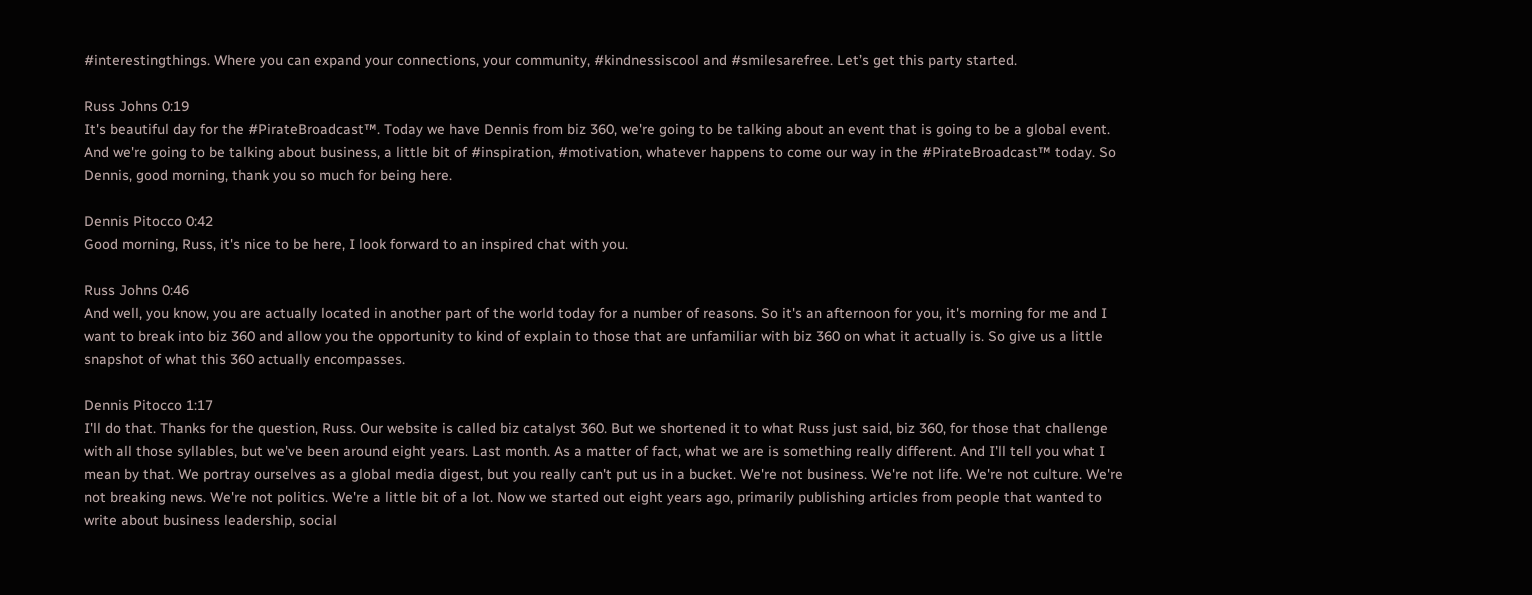#interestingthings. Where you can expand your connections, your community, #kindnessiscool and #smilesarefree. Let’s get this party started.

Russ Johns 0:19
It's beautiful day for the #PirateBroadcast™. Today we have Dennis from biz 360, we're going to be talking about an event that is going to be a global event. And we're going to be talking about business, a little bit of #inspiration, #motivation, whatever happens to come our way in the #PirateBroadcast™ today. So Dennis, good morning, thank you so much for being here.

Dennis Pitocco 0:42
Good morning, Russ, it's nice to be here, I look forward to an inspired chat with you.

Russ Johns 0:46
And well, you know, you are actually located in another part of the world today for a number of reasons. So it's an afternoon for you, it's morning for me and I want to break into biz 360 and allow you the opportunity to kind of explain to those that are unfamiliar with biz 360 on what it actually is. So give us a little snapshot of what this 360 actually encompasses.

Dennis Pitocco 1:17
I'll do that. Thanks for the question, Russ. Our website is called biz catalyst 360. But we shortened it to what Russ just said, biz 360, for those that challenge with all those syllables, but we've been around eight years. Last month. As a matter of fact, what we are is something really different. And I'll tell you what I mean by that. We portray ourselves as a global media digest, but you really can't put us in a bucket. We're not business. We're not life. We're not culture. We're not breaking news. We're not politics. We're a little bit of a lot. Now we started out eight years ago, primarily publishing articles from people that wanted to write about business leadership, social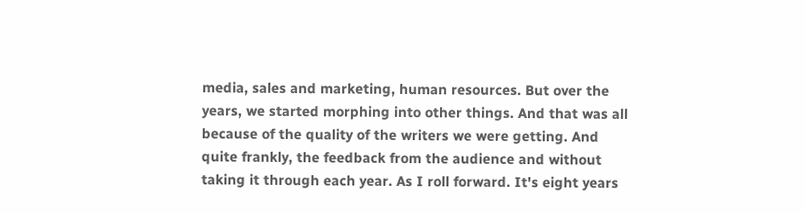media, sales and marketing, human resources. But over the years, we started morphing into other things. And that was all because of the quality of the writers we were getting. And quite frankly, the feedback from the audience and without taking it through each year. As I roll forward. It's eight years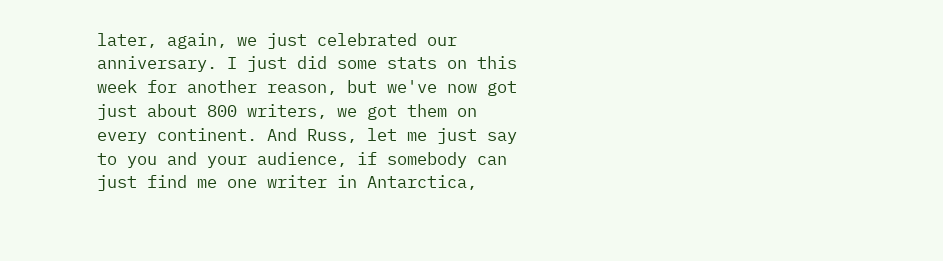later, again, we just celebrated our anniversary. I just did some stats on this week for another reason, but we've now got just about 800 writers, we got them on every continent. And Russ, let me just say to you and your audience, if somebody can just find me one writer in Antarctica,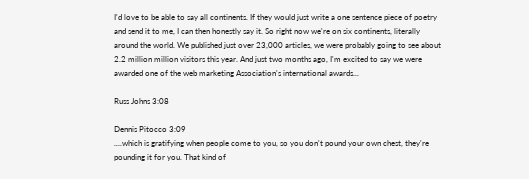I'd love to be able to say all continents. If they would just write a one sentence piece of poetry and send it to me, I can then honestly say it. So right now we're on six continents, literally around the world. We published just over 23,000 articles, we were probably going to see about 2.2 million million visitors this year. And just two months ago, I'm excited to say we were awarded one of the web marketing Association's international awards...

Russ Johns 3:08

Dennis Pitocco 3:09
....which is gratifying when people come to you, so you don't pound your own chest, they're pounding it for you. That kind of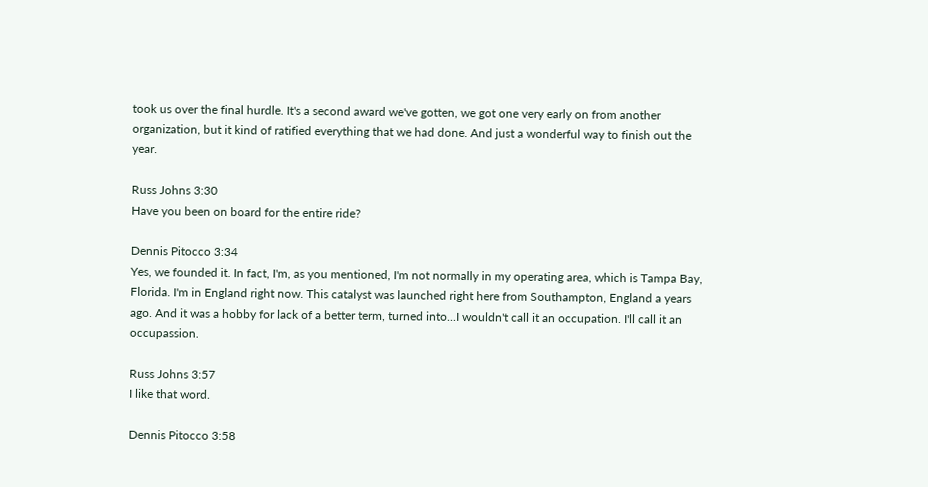took us over the final hurdle. It's a second award we've gotten, we got one very early on from another organization, but it kind of ratified everything that we had done. And just a wonderful way to finish out the year.

Russ Johns 3:30
Have you been on board for the entire ride?

Dennis Pitocco 3:34
Yes, we founded it. In fact, I'm, as you mentioned, I'm not normally in my operating area, which is Tampa Bay, Florida. I'm in England right now. This catalyst was launched right here from Southampton, England a years ago. And it was a hobby for lack of a better term, turned into...I wouldn't call it an occupation. I'll call it an occupassion.

Russ Johns 3:57
I like that word.

Dennis Pitocco 3:58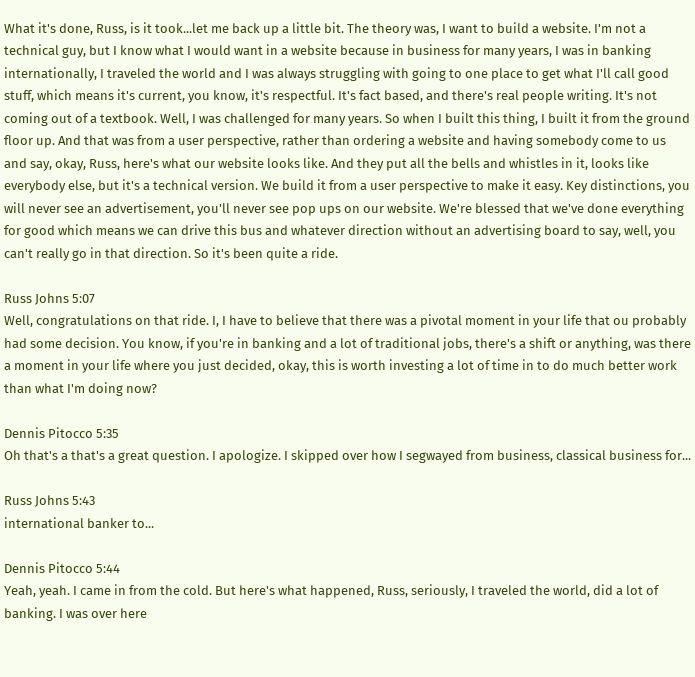What it's done, Russ, is it took...let me back up a little bit. The theory was, I want to build a website. I'm not a technical guy, but I know what I would want in a website because in business for many years, I was in banking internationally, I traveled the world and I was always struggling with going to one place to get what I'll call good stuff, which means it's current, you know, it's respectful. It's fact based, and there's real people writing. It's not coming out of a textbook. Well, I was challenged for many years. So when I built this thing, I built it from the ground floor up. And that was from a user perspective, rather than ordering a website and having somebody come to us and say, okay, Russ, here's what our website looks like. And they put all the bells and whistles in it, looks like everybody else, but it's a technical version. We build it from a user perspective to make it easy. Key distinctions, you will never see an advertisement, you'll never see pop ups on our website. We're blessed that we've done everything for good which means we can drive this bus and whatever direction without an advertising board to say, well, you can't really go in that direction. So it's been quite a ride.

Russ Johns 5:07
Well, congratulations on that ride. I, I have to believe that there was a pivotal moment in your life that ou probably had some decision. You know, if you're in banking and a lot of traditional jobs, there's a shift or anything, was there a moment in your life where you just decided, okay, this is worth investing a lot of time in to do much better work than what I'm doing now?

Dennis Pitocco 5:35
Oh that's a that's a great question. I apologize. I skipped over how I segwayed from business, classical business for...

Russ Johns 5:43
international banker to...

Dennis Pitocco 5:44
Yeah, yeah. I came in from the cold. But here's what happened, Russ, seriously, I traveled the world, did a lot of banking. I was over here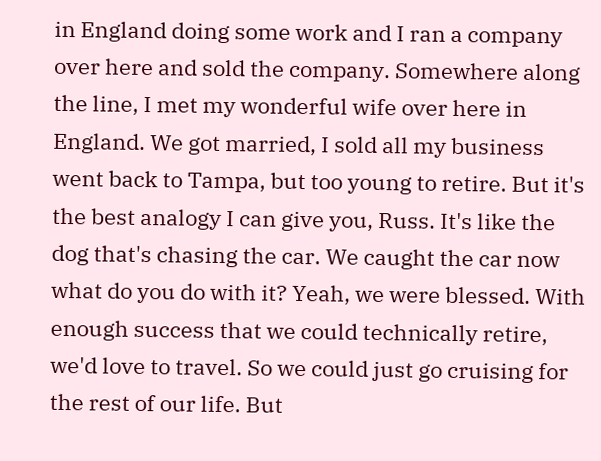in England doing some work and I ran a company over here and sold the company. Somewhere along the line, I met my wonderful wife over here in England. We got married, I sold all my business went back to Tampa, but too young to retire. But it's the best analogy I can give you, Russ. It's like the dog that's chasing the car. We caught the car now what do you do with it? Yeah, we were blessed. With enough success that we could technically retire, we'd love to travel. So we could just go cruising for the rest of our life. But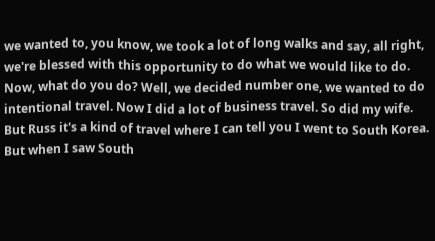we wanted to, you know, we took a lot of long walks and say, all right, we're blessed with this opportunity to do what we would like to do. Now, what do you do? Well, we decided number one, we wanted to do intentional travel. Now I did a lot of business travel. So did my wife. But Russ it's a kind of travel where I can tell you I went to South Korea. But when I saw South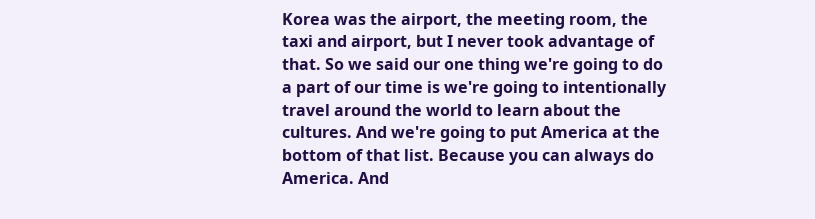Korea was the airport, the meeting room, the taxi and airport, but I never took advantage of that. So we said our one thing we're going to do a part of our time is we're going to intentionally travel around the world to learn about the cultures. And we're going to put America at the bottom of that list. Because you can always do America. And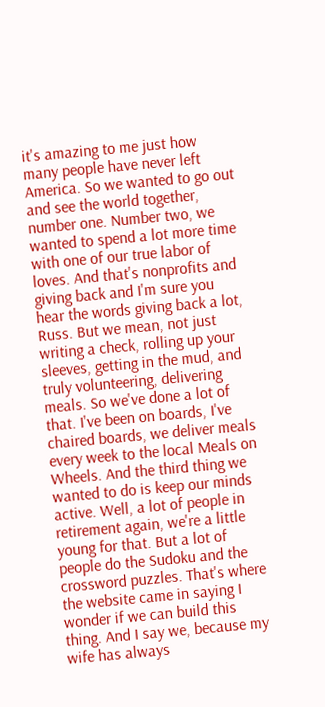it's amazing to me just how many people have never left America. So we wanted to go out and see the world together, number one. Number two, we wanted to spend a lot more time with one of our true labor of loves. And that's nonprofits and giving back and I'm sure you hear the words giving back a lot, Russ. But we mean, not just writing a check, rolling up your sleeves, getting in the mud, and truly volunteering, delivering meals. So we've done a lot of that. I've been on boards, I've chaired boards, we deliver meals every week to the local Meals on Wheels. And the third thing we wanted to do is keep our minds active. Well, a lot of people in retirement again, we're a little young for that. But a lot of people do the Sudoku and the crossword puzzles. That's where the website came in saying I wonder if we can build this thing. And I say we, because my wife has always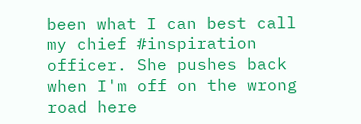been what I can best call my chief #inspiration officer. She pushes back when I'm off on the wrong road here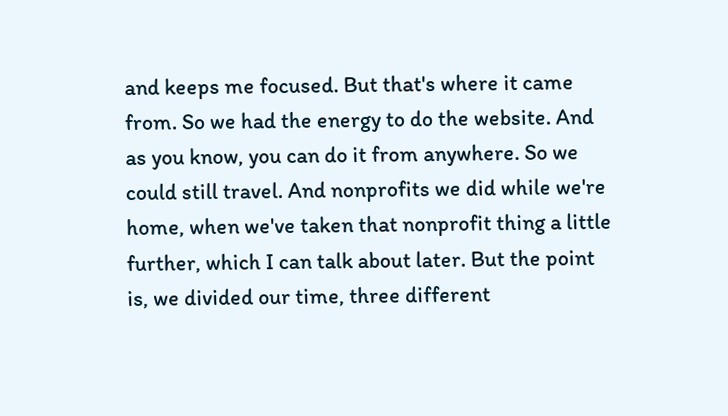and keeps me focused. But that's where it came from. So we had the energy to do the website. And as you know, you can do it from anywhere. So we could still travel. And nonprofits we did while we're home, when we've taken that nonprofit thing a little further, which I can talk about later. But the point is, we divided our time, three different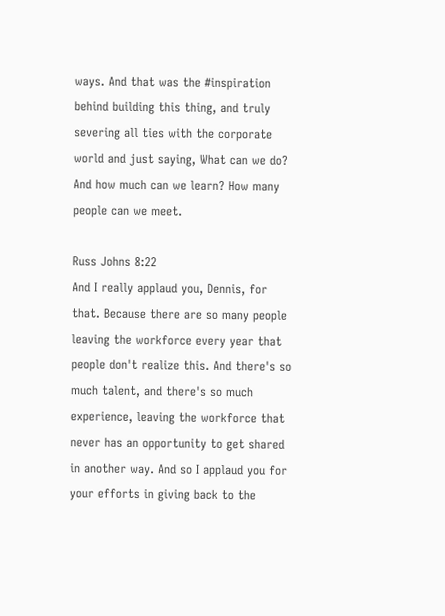ways. And that was the #inspiration behind building this thing, and truly severing all ties with the corporate world and just saying, What can we do? And how much can we learn? How many people can we meet.

Russ Johns 8:22
And I really applaud you, Dennis, for that. Because there are so many people leaving the workforce every year that people don't realize this. And there's so much talent, and there's so much experience, leaving the workforce that never has an opportunity to get shared in another way. And so I applaud you for your efforts in giving back to the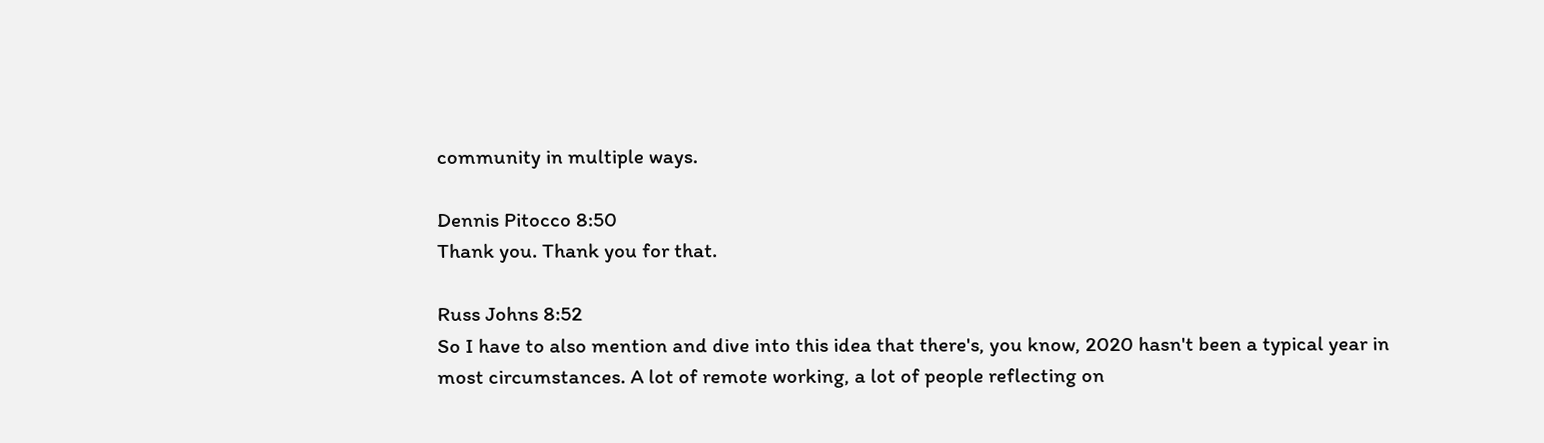community in multiple ways.

Dennis Pitocco 8:50
Thank you. Thank you for that.

Russ Johns 8:52
So I have to also mention and dive into this idea that there's, you know, 2020 hasn't been a typical year in most circumstances. A lot of remote working, a lot of people reflecting on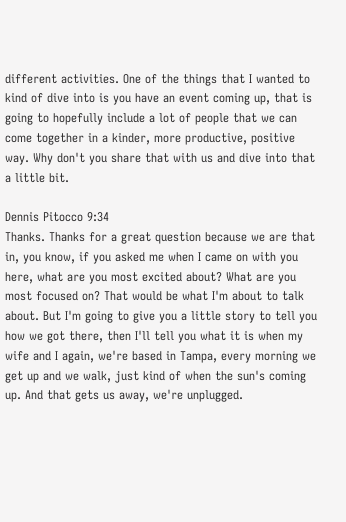different activities. One of the things that I wanted to kind of dive into is you have an event coming up, that is going to hopefully include a lot of people that we can come together in a kinder, more productive, positive way. Why don't you share that with us and dive into that a little bit.

Dennis Pitocco 9:34
Thanks. Thanks for a great question because we are that in, you know, if you asked me when I came on with you here, what are you most excited about? What are you most focused on? That would be what I'm about to talk about. But I'm going to give you a little story to tell you how we got there, then I'll tell you what it is when my wife and I again, we're based in Tampa, every morning we get up and we walk, just kind of when the sun's coming up. And that gets us away, we're unplugged.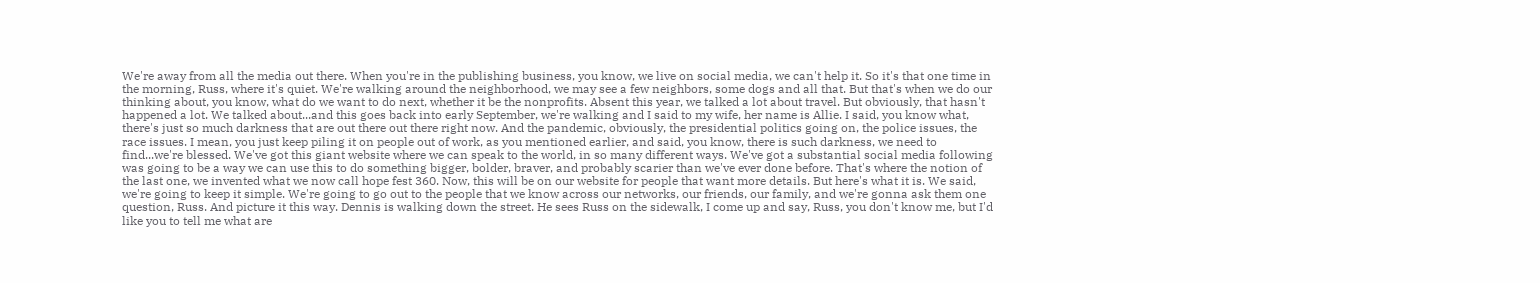We're away from all the media out there. When you're in the publishing business, you know, we live on social media, we can't help it. So it's that one time in the morning, Russ, where it's quiet. We're walking around the neighborhood, we may see a few neighbors, some dogs and all that. But that's when we do our thinking about, you know, what do we want to do next, whether it be the nonprofits. Absent this year, we talked a lot about travel. But obviously, that hasn't happened a lot. We talked about...and this goes back into early September, we're walking and I said to my wife, her name is Allie. I said, you know what, there's just so much darkness that are out there out there right now. And the pandemic, obviously, the presidential politics going on, the police issues, the race issues. I mean, you just keep piling it on people out of work, as you mentioned earlier, and said, you know, there is such darkness, we need to find...we're blessed. We've got this giant website where we can speak to the world, in so many different ways. We've got a substantial social media following was going to be a way we can use this to do something bigger, bolder, braver, and probably scarier than we've ever done before. That's where the notion of the last one, we invented what we now call hope fest 360. Now, this will be on our website for people that want more details. But here's what it is. We said, we're going to keep it simple. We're going to go out to the people that we know across our networks, our friends, our family, and we're gonna ask them one question, Russ. And picture it this way. Dennis is walking down the street. He sees Russ on the sidewalk, I come up and say, Russ, you don't know me, but I'd like you to tell me what are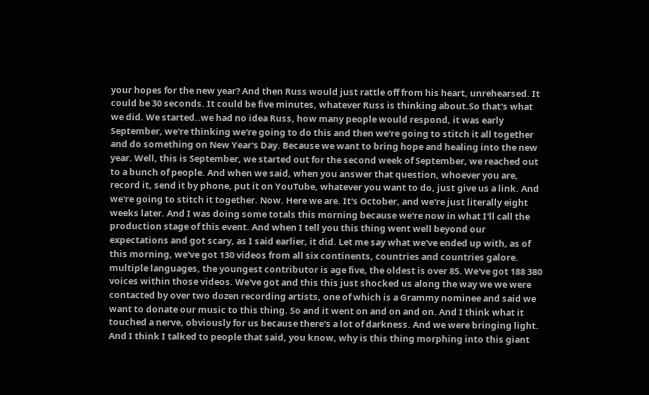your hopes for the new year? And then Russ would just rattle off from his heart, unrehearsed. It could be 30 seconds. It could be five minutes, whatever Russ is thinking about.So that's what we did. We started..we had no idea Russ, how many people would respond, it was early September, we're thinking we're going to do this and then we're going to stitch it all together and do something on New Year's Day. Because we want to bring hope and healing into the new year. Well, this is September, we started out for the second week of September, we reached out to a bunch of people. And when we said, when you answer that question, whoever you are, record it, send it by phone, put it on YouTube, whatever you want to do, just give us a link. And we're going to stitch it together. Now. Here we are. It's October, and we're just literally eight weeks later. And I was doing some totals this morning because we're now in what I'll call the production stage of this event. And when I tell you this thing went well beyond our expectations and got scary, as I said earlier, it did. Let me say what we've ended up with, as of this morning, we've got 130 videos from all six continents, countries and countries galore. multiple languages, the youngest contributor is age five, the oldest is over 85. We've got 188 380 voices within those videos. We've got and this this just shocked us along the way we we were contacted by over two dozen recording artists, one of which is a Grammy nominee and said we want to donate our music to this thing. So and it went on and on and on. And I think what it touched a nerve, obviously for us because there's a lot of darkness. And we were bringing light. And I think I talked to people that said, you know, why is this thing morphing into this giant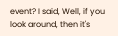event? I said, Well, if you look around, then it's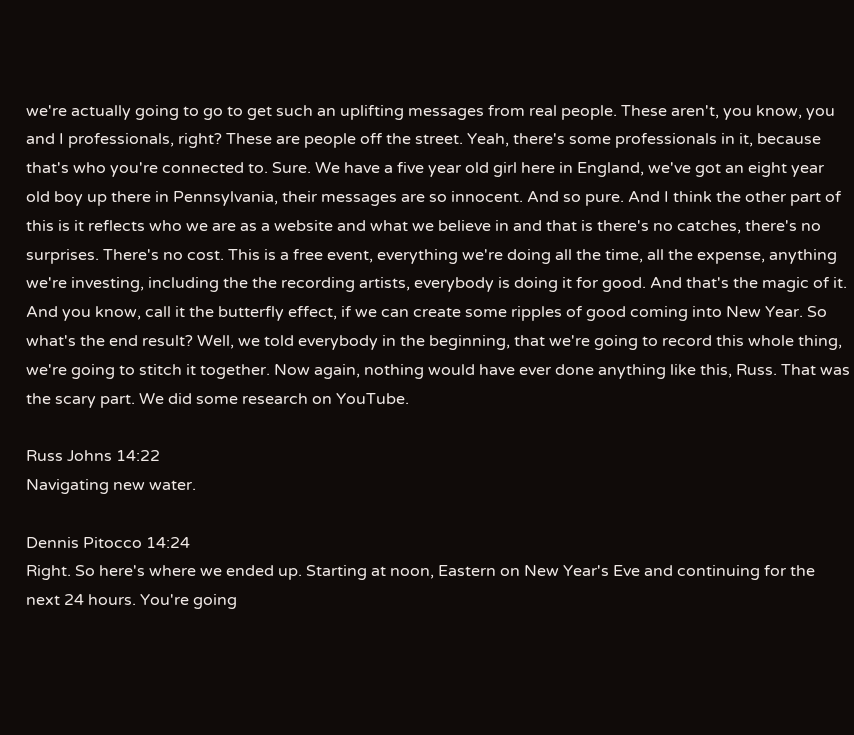we're actually going to go to get such an uplifting messages from real people. These aren't, you know, you and I professionals, right? These are people off the street. Yeah, there's some professionals in it, because that's who you're connected to. Sure. We have a five year old girl here in England, we've got an eight year old boy up there in Pennsylvania, their messages are so innocent. And so pure. And I think the other part of this is it reflects who we are as a website and what we believe in and that is there's no catches, there's no surprises. There's no cost. This is a free event, everything we're doing all the time, all the expense, anything we're investing, including the the recording artists, everybody is doing it for good. And that's the magic of it. And you know, call it the butterfly effect, if we can create some ripples of good coming into New Year. So what's the end result? Well, we told everybody in the beginning, that we're going to record this whole thing, we're going to stitch it together. Now again, nothing would have ever done anything like this, Russ. That was the scary part. We did some research on YouTube.

Russ Johns 14:22
Navigating new water.

Dennis Pitocco 14:24
Right. So here's where we ended up. Starting at noon, Eastern on New Year's Eve and continuing for the next 24 hours. You're going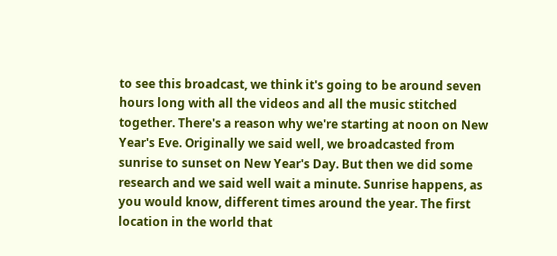to see this broadcast, we think it's going to be around seven hours long with all the videos and all the music stitched together. There's a reason why we're starting at noon on New Year's Eve. Originally we said well, we broadcasted from sunrise to sunset on New Year's Day. But then we did some research and we said well wait a minute. Sunrise happens, as you would know, different times around the year. The first location in the world that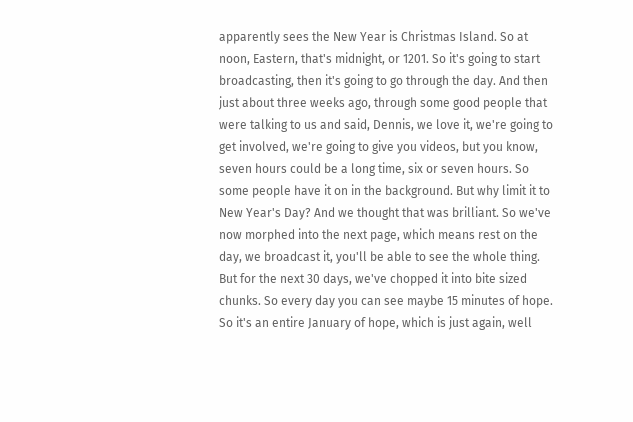apparently sees the New Year is Christmas Island. So at noon, Eastern, that's midnight, or 1201. So it's going to start broadcasting, then it's going to go through the day. And then just about three weeks ago, through some good people that were talking to us and said, Dennis, we love it, we're going to get involved, we're going to give you videos, but you know, seven hours could be a long time, six or seven hours. So some people have it on in the background. But why limit it to New Year's Day? And we thought that was brilliant. So we've now morphed into the next page, which means rest on the day, we broadcast it, you'll be able to see the whole thing. But for the next 30 days, we've chopped it into bite sized chunks. So every day you can see maybe 15 minutes of hope. So it's an entire January of hope, which is just again, well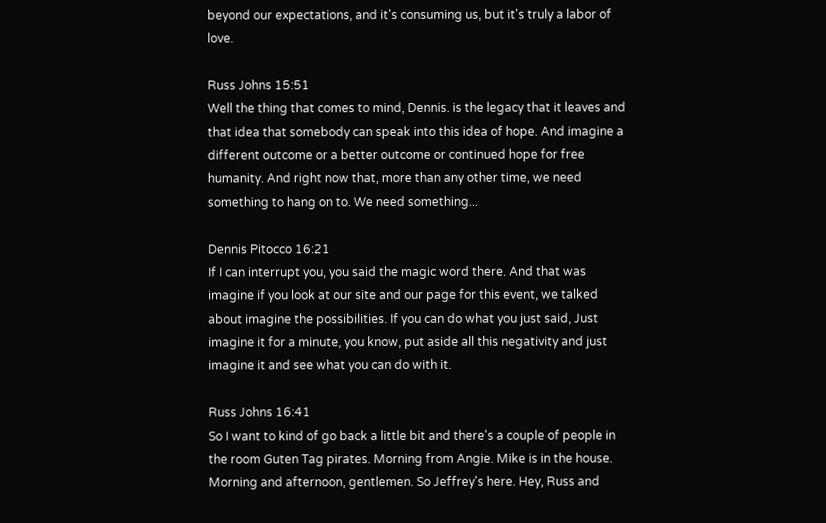beyond our expectations, and it's consuming us, but it's truly a labor of love.

Russ Johns 15:51
Well the thing that comes to mind, Dennis. is the legacy that it leaves and that idea that somebody can speak into this idea of hope. And imagine a different outcome or a better outcome or continued hope for free humanity. And right now that, more than any other time, we need something to hang on to. We need something...

Dennis Pitocco 16:21
If I can interrupt you, you said the magic word there. And that was imagine if you look at our site and our page for this event, we talked about imagine the possibilities. If you can do what you just said, Just imagine it for a minute, you know, put aside all this negativity and just imagine it and see what you can do with it.

Russ Johns 16:41
So I want to kind of go back a little bit and there's a couple of people in the room Guten Tag pirates. Morning from Angie. Mike is in the house. Morning and afternoon, gentlemen. So Jeffrey's here. Hey, Russ and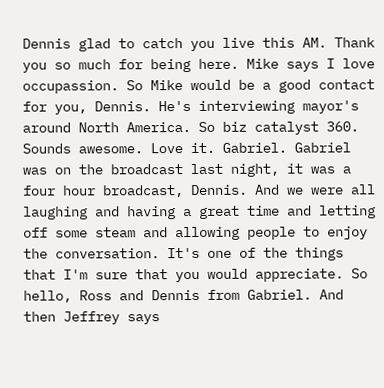Dennis glad to catch you live this AM. Thank you so much for being here. Mike says I love occupassion. So Mike would be a good contact for you, Dennis. He's interviewing mayor's around North America. So biz catalyst 360. Sounds awesome. Love it. Gabriel. Gabriel was on the broadcast last night, it was a four hour broadcast, Dennis. And we were all laughing and having a great time and letting off some steam and allowing people to enjoy the conversation. It's one of the things that I'm sure that you would appreciate. So hello, Ross and Dennis from Gabriel. And then Jeffrey says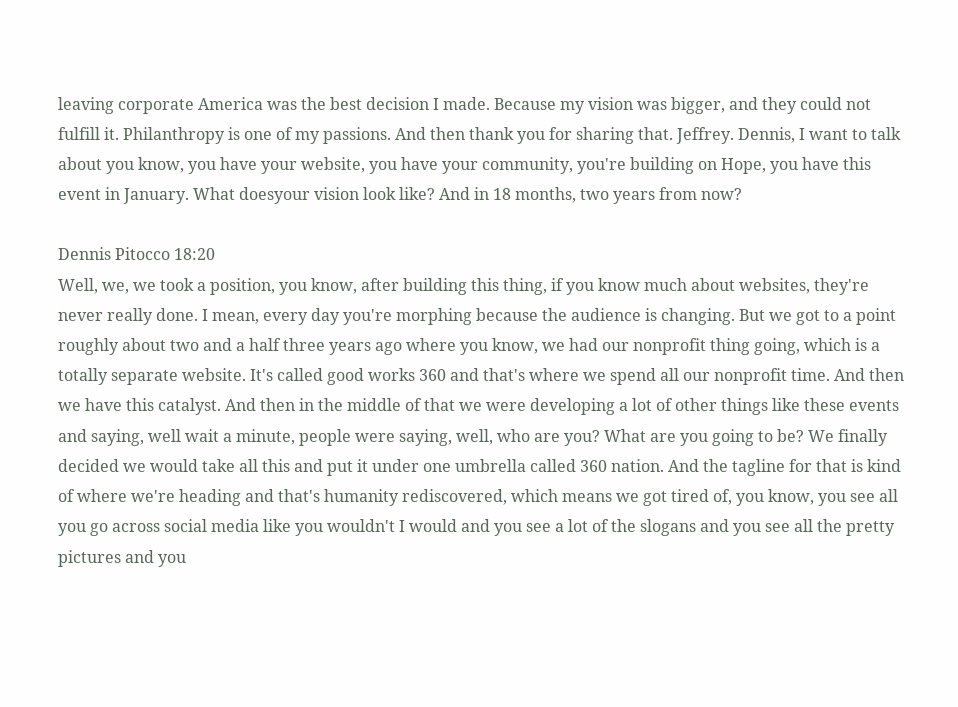leaving corporate America was the best decision I made. Because my vision was bigger, and they could not fulfill it. Philanthropy is one of my passions. And then thank you for sharing that. Jeffrey. Dennis, I want to talk about you know, you have your website, you have your community, you're building on Hope, you have this event in January. What doesyour vision look like? And in 18 months, two years from now?

Dennis Pitocco 18:20
Well, we, we took a position, you know, after building this thing, if you know much about websites, they're never really done. I mean, every day you're morphing because the audience is changing. But we got to a point roughly about two and a half three years ago where you know, we had our nonprofit thing going, which is a totally separate website. It's called good works 360 and that's where we spend all our nonprofit time. And then we have this catalyst. And then in the middle of that we were developing a lot of other things like these events and saying, well wait a minute, people were saying, well, who are you? What are you going to be? We finally decided we would take all this and put it under one umbrella called 360 nation. And the tagline for that is kind of where we're heading and that's humanity rediscovered, which means we got tired of, you know, you see all you go across social media like you wouldn't I would and you see a lot of the slogans and you see all the pretty pictures and you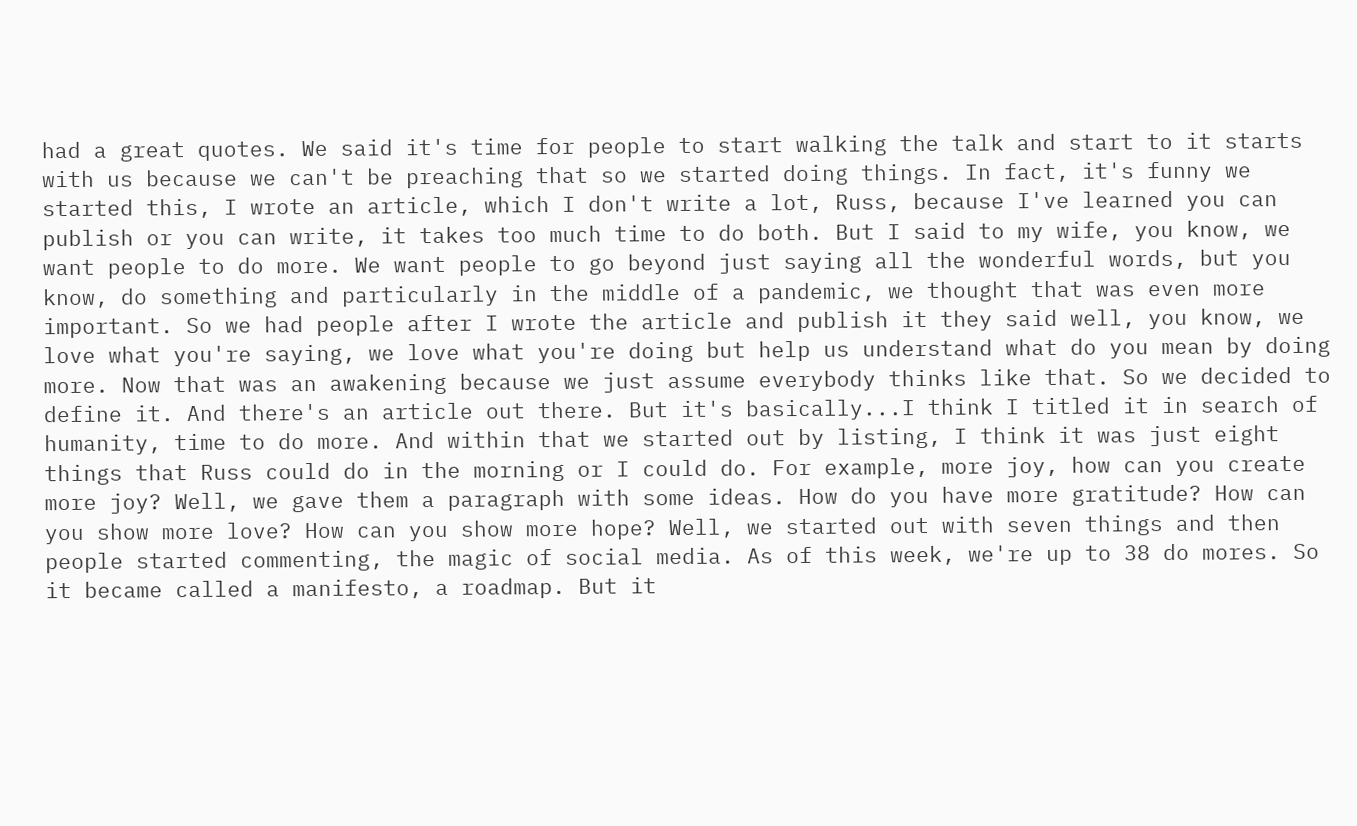had a great quotes. We said it's time for people to start walking the talk and start to it starts with us because we can't be preaching that so we started doing things. In fact, it's funny we started this, I wrote an article, which I don't write a lot, Russ, because I've learned you can publish or you can write, it takes too much time to do both. But I said to my wife, you know, we want people to do more. We want people to go beyond just saying all the wonderful words, but you know, do something and particularly in the middle of a pandemic, we thought that was even more important. So we had people after I wrote the article and publish it they said well, you know, we love what you're saying, we love what you're doing but help us understand what do you mean by doing more. Now that was an awakening because we just assume everybody thinks like that. So we decided to define it. And there's an article out there. But it's basically...I think I titled it in search of humanity, time to do more. And within that we started out by listing, I think it was just eight things that Russ could do in the morning or I could do. For example, more joy, how can you create more joy? Well, we gave them a paragraph with some ideas. How do you have more gratitude? How can you show more love? How can you show more hope? Well, we started out with seven things and then people started commenting, the magic of social media. As of this week, we're up to 38 do mores. So it became called a manifesto, a roadmap. But it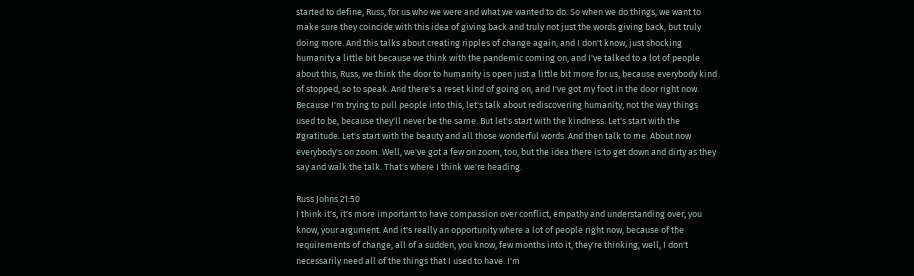started to define, Russ, for us who we were and what we wanted to do. So when we do things, we want to make sure they coincide with this idea of giving back and truly not just the words giving back, but truly doing more. And this talks about creating ripples of change again, and I don't know, just shocking humanity a little bit because we think with the pandemic coming on, and I've talked to a lot of people about this, Russ, we think the door to humanity is open just a little bit more for us, because everybody kind of stopped, so to speak. And there's a reset kind of going on, and I've got my foot in the door right now. Because I'm trying to pull people into this, let's talk about rediscovering humanity, not the way things used to be, because they'll never be the same. But let's start with the kindness. Let's start with the #gratitude. Let's start with the beauty and all those wonderful words. And then talk to me. About now everybody's on zoom. Well, we've got a few on zoom, too, but the idea there is to get down and dirty as they say and walk the talk. That's where I think we're heading.

Russ Johns 21:50
I think it's, it's more important to have compassion over conflict, empathy and understanding over, you know, your argument. And it's really an opportunity where a lot of people right now, because of the requirements of change, all of a sudden, you know, few months into it, they're thinking, well, I don't necessarily need all of the things that I used to have. I'm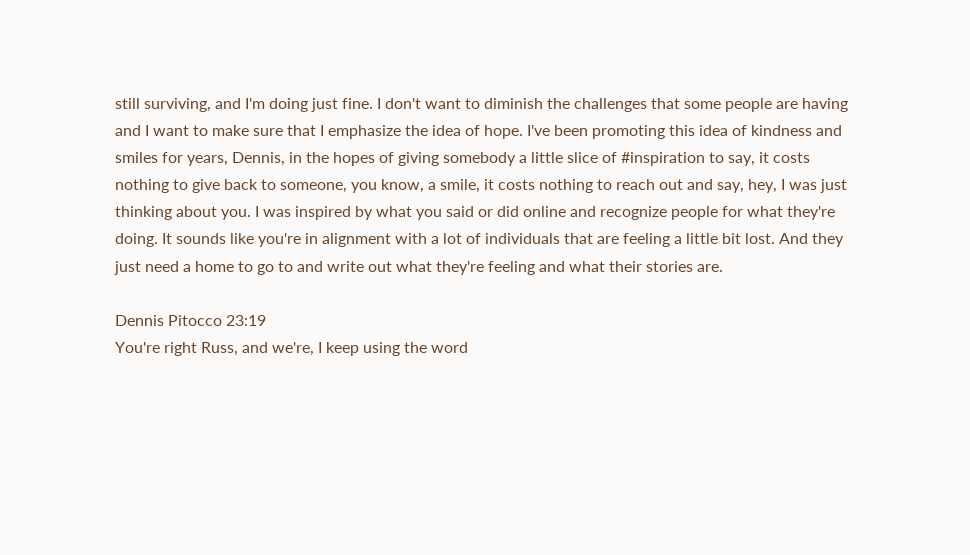still surviving, and I'm doing just fine. I don't want to diminish the challenges that some people are having and I want to make sure that I emphasize the idea of hope. I've been promoting this idea of kindness and smiles for years, Dennis, in the hopes of giving somebody a little slice of #inspiration to say, it costs nothing to give back to someone, you know, a smile, it costs nothing to reach out and say, hey, I was just thinking about you. I was inspired by what you said or did online and recognize people for what they're doing. It sounds like you're in alignment with a lot of individuals that are feeling a little bit lost. And they just need a home to go to and write out what they're feeling and what their stories are.

Dennis Pitocco 23:19
You're right Russ, and we're, I keep using the word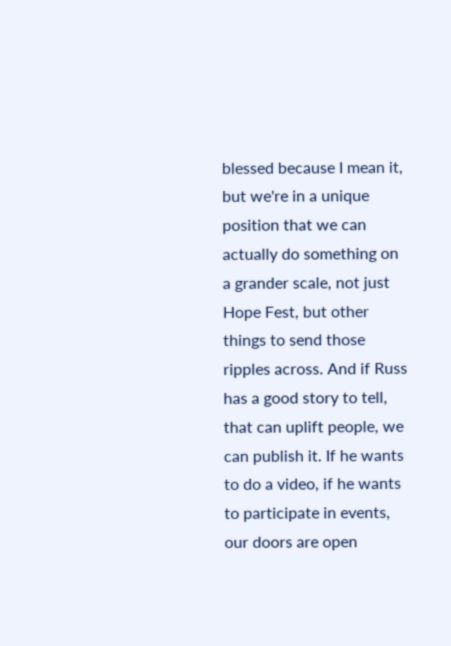blessed because I mean it, but we're in a unique position that we can actually do something on a grander scale, not just Hope Fest, but other things to send those ripples across. And if Russ has a good story to tell, that can uplift people, we can publish it. If he wants to do a video, if he wants to participate in events, our doors are open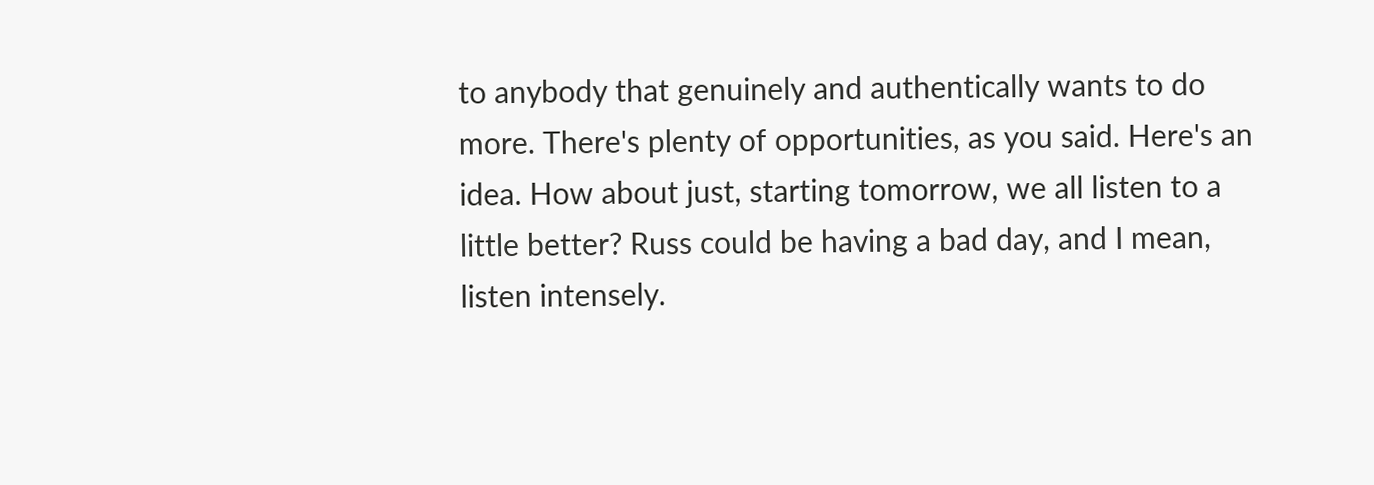to anybody that genuinely and authentically wants to do more. There's plenty of opportunities, as you said. Here's an idea. How about just, starting tomorrow, we all listen to a little better? Russ could be having a bad day, and I mean, listen intensely.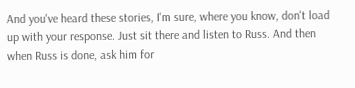And you've heard these stories, I'm sure, where you know, don't load up with your response. Just sit there and listen to Russ. And then when Russ is done, ask him for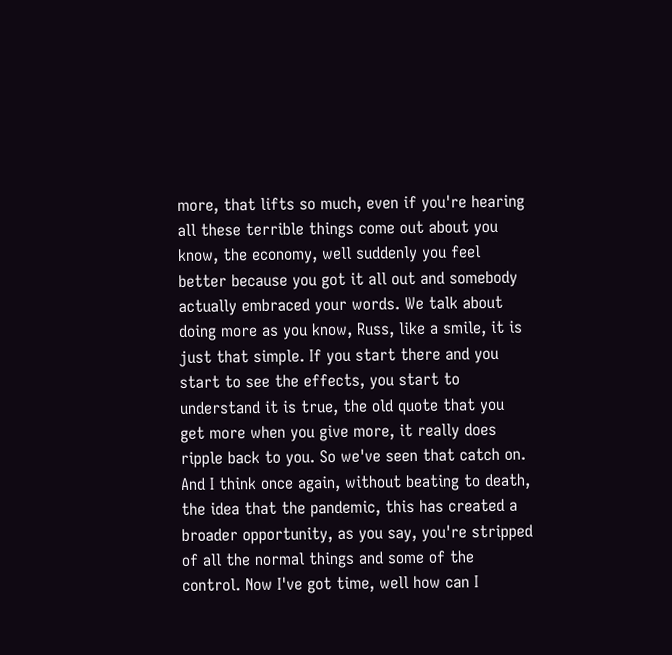more, that lifts so much, even if you're hearing all these terrible things come out about you know, the economy, well suddenly you feel better because you got it all out and somebody actually embraced your words. We talk about doing more as you know, Russ, like a smile, it is just that simple. If you start there and you start to see the effects, you start to understand it is true, the old quote that you get more when you give more, it really does ripple back to you. So we've seen that catch on. And I think once again, without beating to death, the idea that the pandemic, this has created a broader opportunity, as you say, you're stripped of all the normal things and some of the control. Now I've got time, well how can I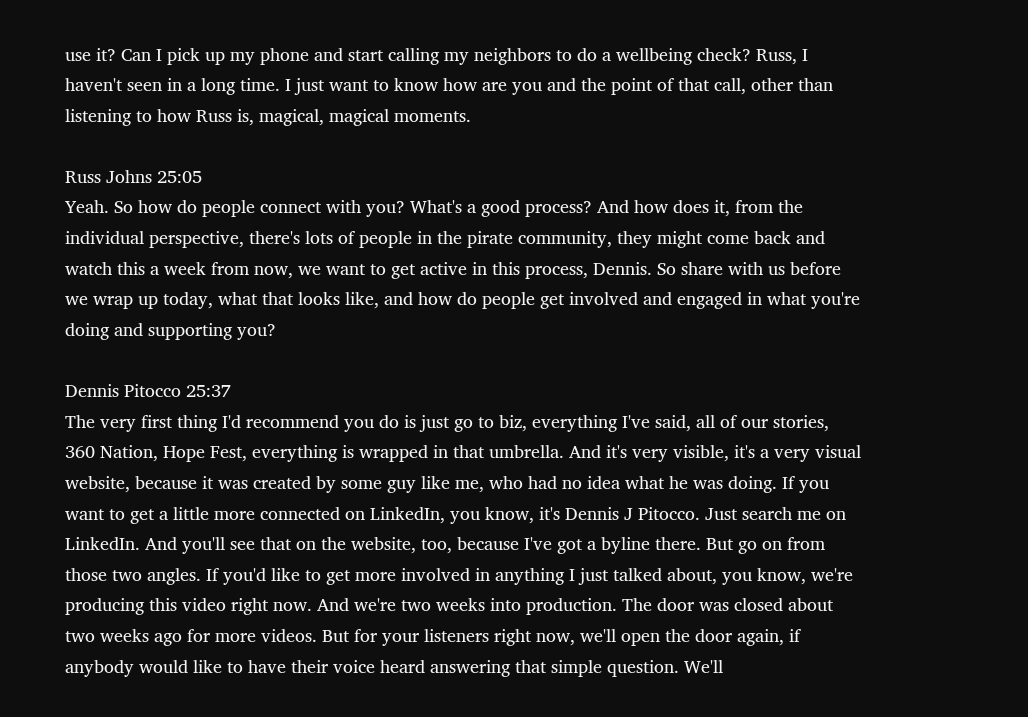use it? Can I pick up my phone and start calling my neighbors to do a wellbeing check? Russ, I haven't seen in a long time. I just want to know how are you and the point of that call, other than listening to how Russ is, magical, magical moments.

Russ Johns 25:05
Yeah. So how do people connect with you? What's a good process? And how does it, from the individual perspective, there's lots of people in the pirate community, they might come back and watch this a week from now, we want to get active in this process, Dennis. So share with us before we wrap up today, what that looks like, and how do people get involved and engaged in what you're doing and supporting you?

Dennis Pitocco 25:37
The very first thing I'd recommend you do is just go to biz, everything I've said, all of our stories, 360 Nation, Hope Fest, everything is wrapped in that umbrella. And it's very visible, it's a very visual website, because it was created by some guy like me, who had no idea what he was doing. If you want to get a little more connected on LinkedIn, you know, it's Dennis J Pitocco. Just search me on LinkedIn. And you'll see that on the website, too, because I've got a byline there. But go on from those two angles. If you'd like to get more involved in anything I just talked about, you know, we're producing this video right now. And we're two weeks into production. The door was closed about two weeks ago for more videos. But for your listeners right now, we'll open the door again, if anybody would like to have their voice heard answering that simple question. We'll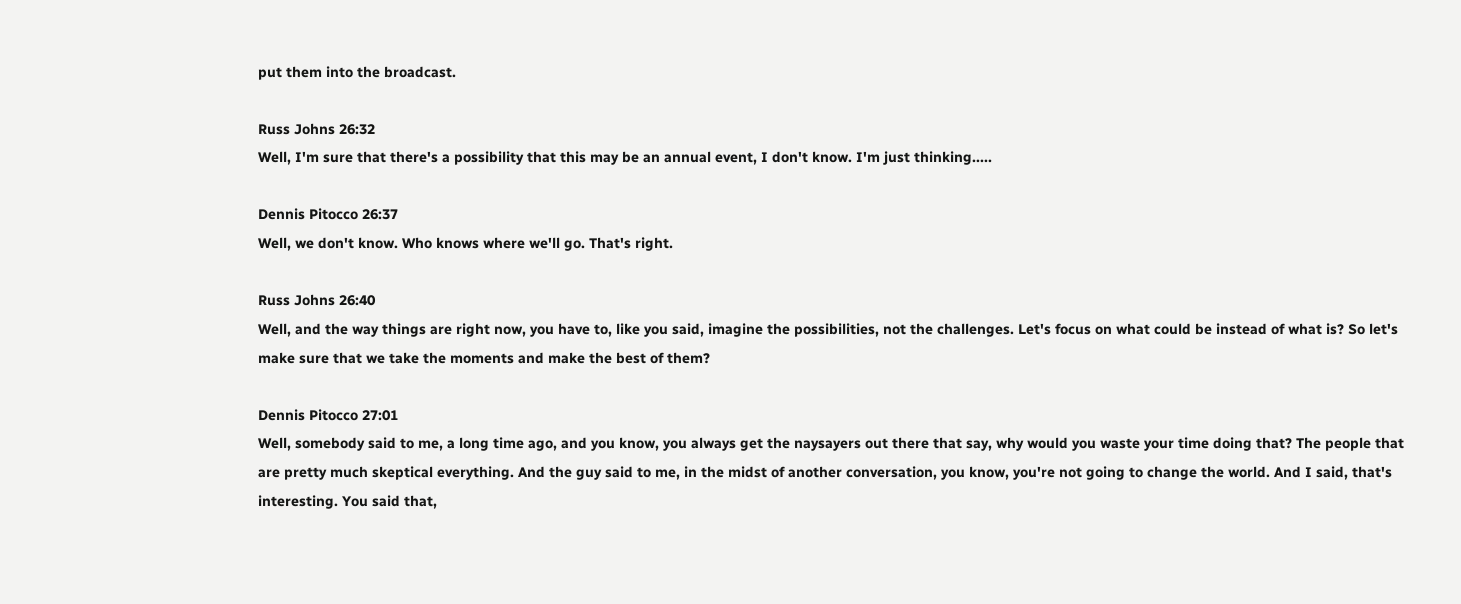put them into the broadcast.

Russ Johns 26:32
Well, I'm sure that there's a possibility that this may be an annual event, I don't know. I'm just thinking.....

Dennis Pitocco 26:37
Well, we don't know. Who knows where we'll go. That's right.

Russ Johns 26:40
Well, and the way things are right now, you have to, like you said, imagine the possibilities, not the challenges. Let's focus on what could be instead of what is? So let's make sure that we take the moments and make the best of them?

Dennis Pitocco 27:01
Well, somebody said to me, a long time ago, and you know, you always get the naysayers out there that say, why would you waste your time doing that? The people that are pretty much skeptical everything. And the guy said to me, in the midst of another conversation, you know, you're not going to change the world. And I said, that's interesting. You said that,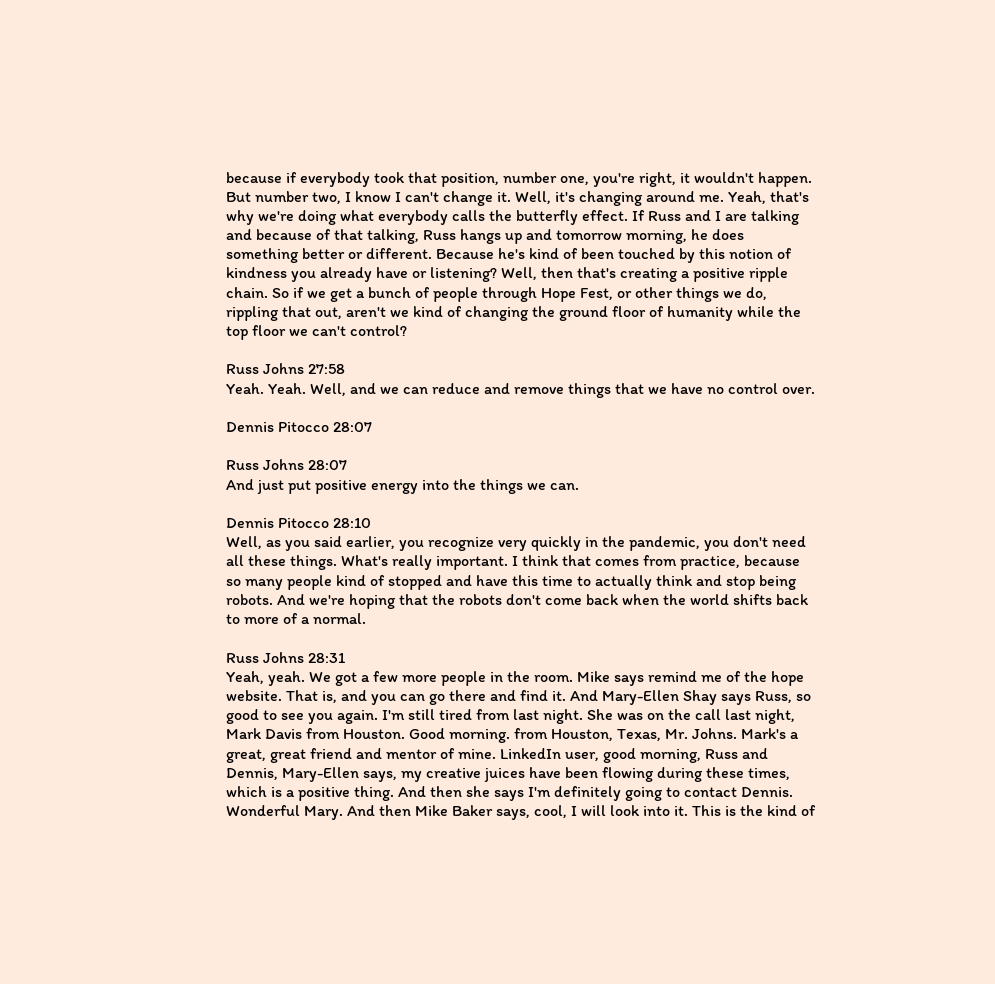because if everybody took that position, number one, you're right, it wouldn't happen. But number two, I know I can't change it. Well, it's changing around me. Yeah, that's why we're doing what everybody calls the butterfly effect. If Russ and I are talking and because of that talking, Russ hangs up and tomorrow morning, he does something better or different. Because he's kind of been touched by this notion of kindness you already have or listening? Well, then that's creating a positive ripple chain. So if we get a bunch of people through Hope Fest, or other things we do, rippling that out, aren't we kind of changing the ground floor of humanity while the top floor we can't control?

Russ Johns 27:58
Yeah. Yeah. Well, and we can reduce and remove things that we have no control over.

Dennis Pitocco 28:07

Russ Johns 28:07
And just put positive energy into the things we can.

Dennis Pitocco 28:10
Well, as you said earlier, you recognize very quickly in the pandemic, you don't need all these things. What's really important. I think that comes from practice, because so many people kind of stopped and have this time to actually think and stop being robots. And we're hoping that the robots don't come back when the world shifts back to more of a normal.

Russ Johns 28:31
Yeah, yeah. We got a few more people in the room. Mike says remind me of the hope website. That is, and you can go there and find it. And Mary-Ellen Shay says Russ, so good to see you again. I'm still tired from last night. She was on the call last night, Mark Davis from Houston. Good morning. from Houston, Texas, Mr. Johns. Mark's a great, great friend and mentor of mine. LinkedIn user, good morning, Russ and Dennis, Mary-Ellen says, my creative juices have been flowing during these times, which is a positive thing. And then she says I'm definitely going to contact Dennis. Wonderful Mary. And then Mike Baker says, cool, I will look into it. This is the kind of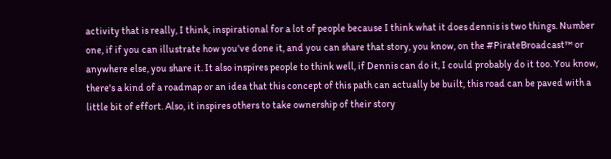activity that is really, I think, inspirational for a lot of people because I think what it does dennis is two things. Number one, if if you can illustrate how you've done it, and you can share that story, you know, on the #PirateBroadcast™ or anywhere else, you share it. It also inspires people to think well, if Dennis can do it, I could probably do it too. You know, there's a kind of a roadmap or an idea that this concept of this path can actually be built, this road can be paved with a little bit of effort. Also, it inspires others to take ownership of their story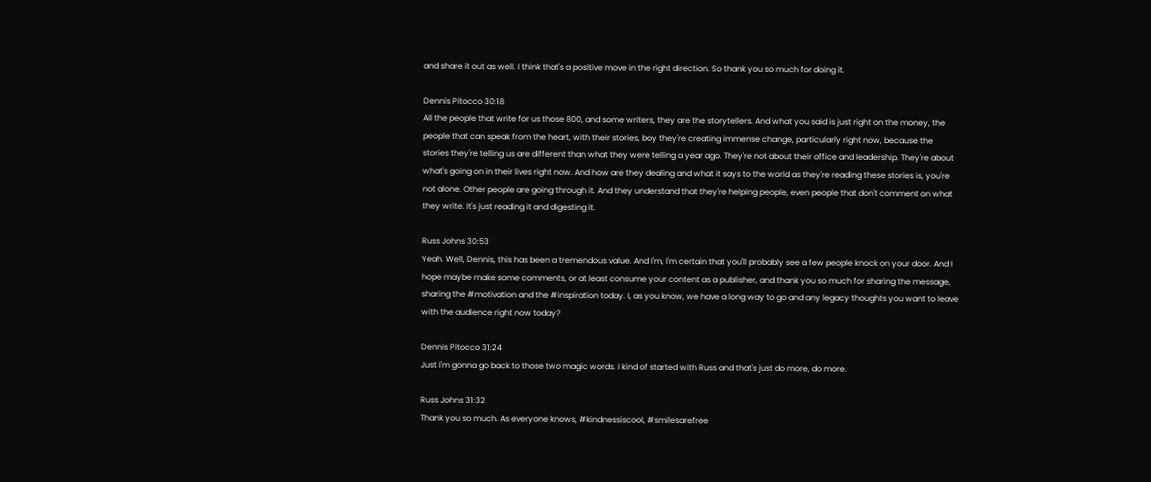and share it out as well. I think that's a positive move in the right direction. So thank you so much for doing it.

Dennis Pitocco 30:18
All the people that write for us those 800, and some writers, they are the storytellers. And what you said is just right on the money, the people that can speak from the heart, with their stories, boy they're creating immense change, particularly right now, because the stories they're telling us are different than what they were telling a year ago. They're not about their office and leadership. They're about what's going on in their lives right now. And how are they dealing and what it says to the world as they're reading these stories is, you're not alone. Other people are going through it. And they understand that they're helping people, even people that don't comment on what they write. It's just reading it and digesting it.

Russ Johns 30:53
Yeah. Well, Dennis, this has been a tremendous value. And I'm, I'm certain that you'll probably see a few people knock on your door. And I hope maybe make some comments, or at least consume your content as a publisher, and thank you so much for sharing the message, sharing the #motivation and the #inspiration today. I, as you know, we have a long way to go and any legacy thoughts you want to leave with the audience right now today?

Dennis Pitocco 31:24
Just I'm gonna go back to those two magic words. I kind of started with Russ and that's just do more, do more.

Russ Johns 31:32
Thank you so much. As everyone knows, #kindnessiscool, #smilesarefree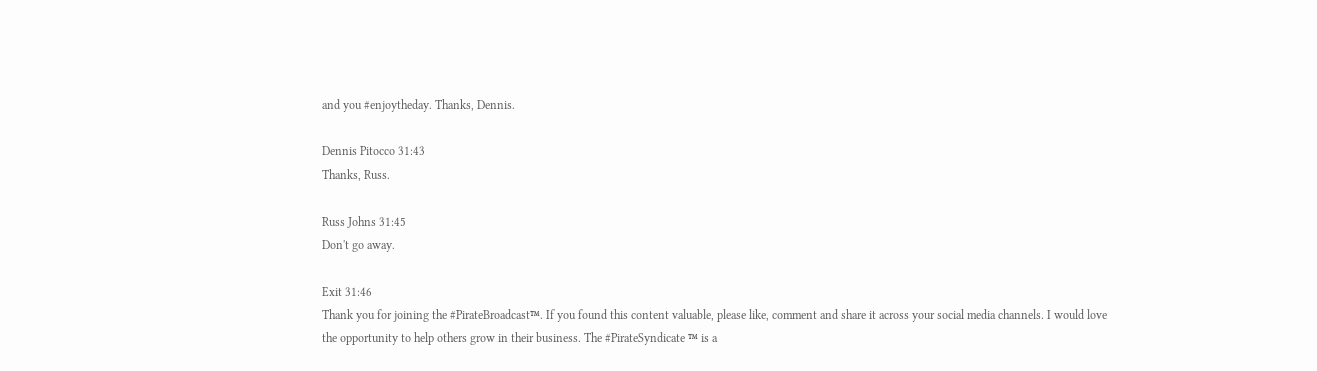and you #enjoytheday. Thanks, Dennis.

Dennis Pitocco 31:43
Thanks, Russ.

Russ Johns 31:45
Don't go away.

Exit 31:46
Thank you for joining the #PirateBroadcast™. If you found this content valuable, please like, comment and share it across your social media channels. I would love the opportunity to help others grow in their business. The #PirateSyndicate ™ is a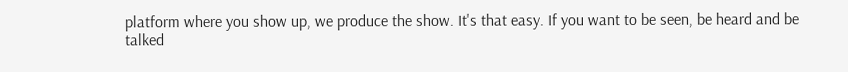platform where you show up, we produce the show. It's that easy. If you want to be seen, be heard and be talked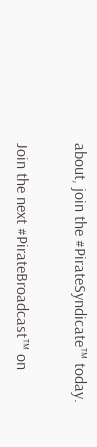about, join the #PirateSyndicate™ today.

Join the next #PirateBroadcast™ on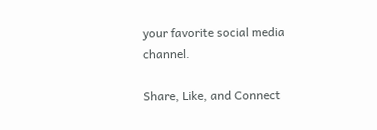your favorite social media channel.

Share, Like, and Connect